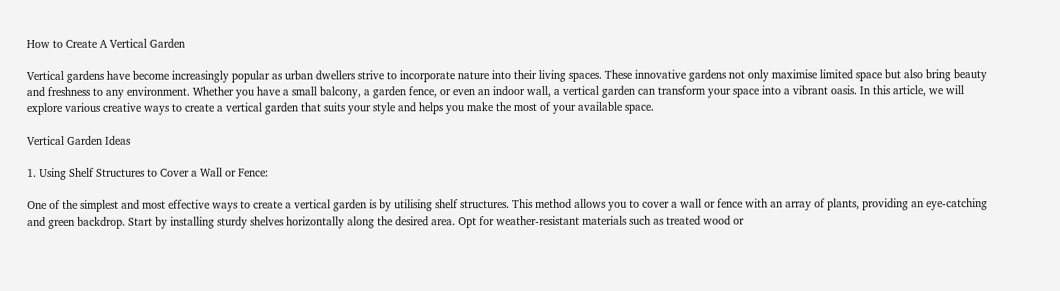How to Create A Vertical Garden

Vertical gardens have become increasingly popular as urban dwellers strive to incorporate nature into their living spaces. These innovative gardens not only maximise limited space but also bring beauty and freshness to any environment. Whether you have a small balcony, a garden fence, or even an indoor wall, a vertical garden can transform your space into a vibrant oasis. In this article, we will explore various creative ways to create a vertical garden that suits your style and helps you make the most of your available space.

Vertical Garden Ideas

1. Using Shelf Structures to Cover a Wall or Fence:

One of the simplest and most effective ways to create a vertical garden is by utilising shelf structures. This method allows you to cover a wall or fence with an array of plants, providing an eye-catching and green backdrop. Start by installing sturdy shelves horizontally along the desired area. Opt for weather-resistant materials such as treated wood or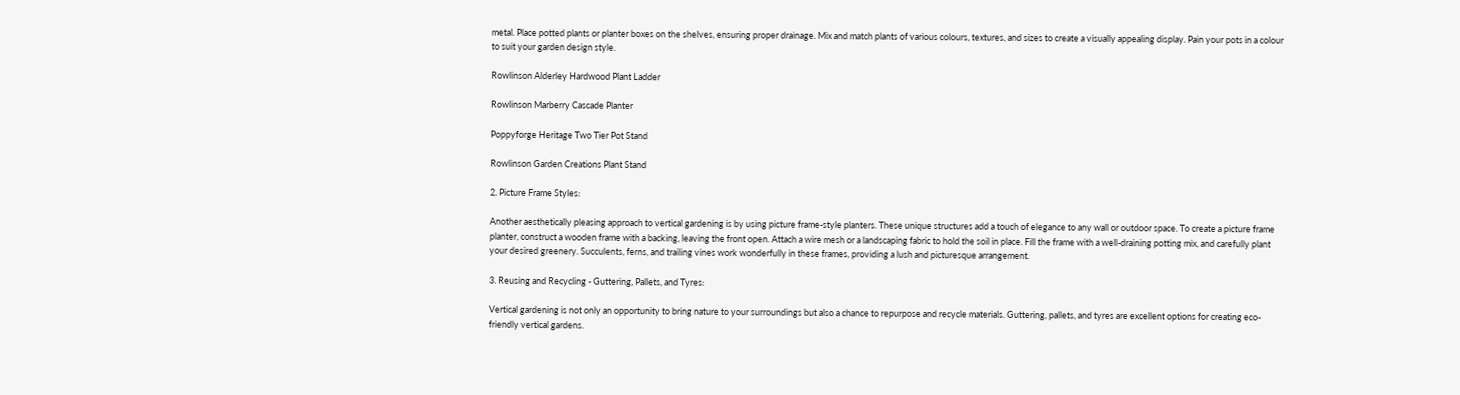metal. Place potted plants or planter boxes on the shelves, ensuring proper drainage. Mix and match plants of various colours, textures, and sizes to create a visually appealing display. Pain your pots in a colour to suit your garden design style.

Rowlinson Alderley Hardwood Plant Ladder

Rowlinson Marberry Cascade Planter

Poppyforge Heritage Two Tier Pot Stand

Rowlinson Garden Creations Plant Stand

2. Picture Frame Styles:

Another aesthetically pleasing approach to vertical gardening is by using picture frame-style planters. These unique structures add a touch of elegance to any wall or outdoor space. To create a picture frame planter, construct a wooden frame with a backing, leaving the front open. Attach a wire mesh or a landscaping fabric to hold the soil in place. Fill the frame with a well-draining potting mix, and carefully plant your desired greenery. Succulents, ferns, and trailing vines work wonderfully in these frames, providing a lush and picturesque arrangement.

3. Reusing and Recycling - Guttering, Pallets, and Tyres:

Vertical gardening is not only an opportunity to bring nature to your surroundings but also a chance to repurpose and recycle materials. Guttering, pallets, and tyres are excellent options for creating eco-friendly vertical gardens.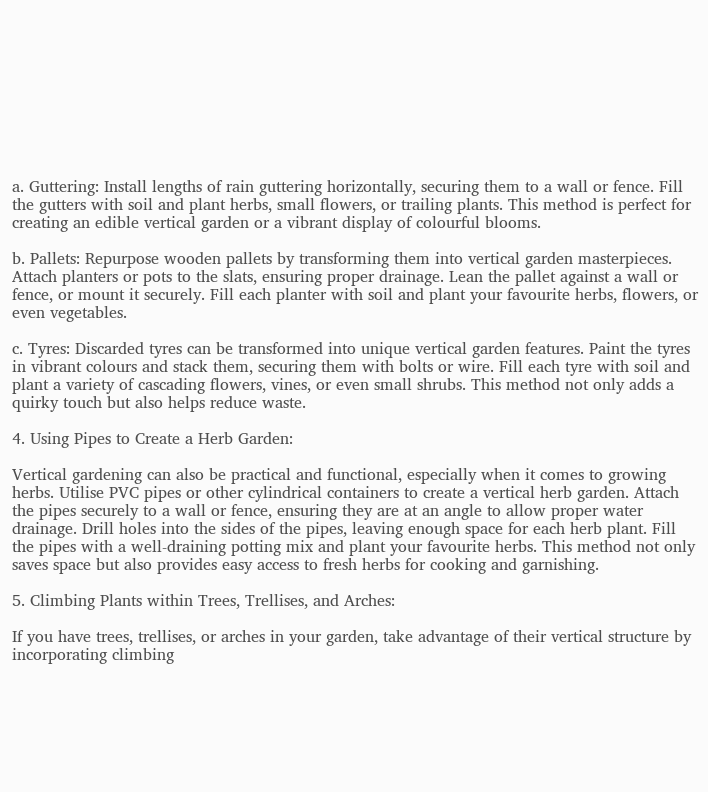a. Guttering: Install lengths of rain guttering horizontally, securing them to a wall or fence. Fill the gutters with soil and plant herbs, small flowers, or trailing plants. This method is perfect for creating an edible vertical garden or a vibrant display of colourful blooms.

b. Pallets: Repurpose wooden pallets by transforming them into vertical garden masterpieces. Attach planters or pots to the slats, ensuring proper drainage. Lean the pallet against a wall or fence, or mount it securely. Fill each planter with soil and plant your favourite herbs, flowers, or even vegetables.

c. Tyres: Discarded tyres can be transformed into unique vertical garden features. Paint the tyres in vibrant colours and stack them, securing them with bolts or wire. Fill each tyre with soil and plant a variety of cascading flowers, vines, or even small shrubs. This method not only adds a quirky touch but also helps reduce waste.

4. Using Pipes to Create a Herb Garden:

Vertical gardening can also be practical and functional, especially when it comes to growing herbs. Utilise PVC pipes or other cylindrical containers to create a vertical herb garden. Attach the pipes securely to a wall or fence, ensuring they are at an angle to allow proper water drainage. Drill holes into the sides of the pipes, leaving enough space for each herb plant. Fill the pipes with a well-draining potting mix and plant your favourite herbs. This method not only saves space but also provides easy access to fresh herbs for cooking and garnishing.

5. Climbing Plants within Trees, Trellises, and Arches:

If you have trees, trellises, or arches in your garden, take advantage of their vertical structure by incorporating climbing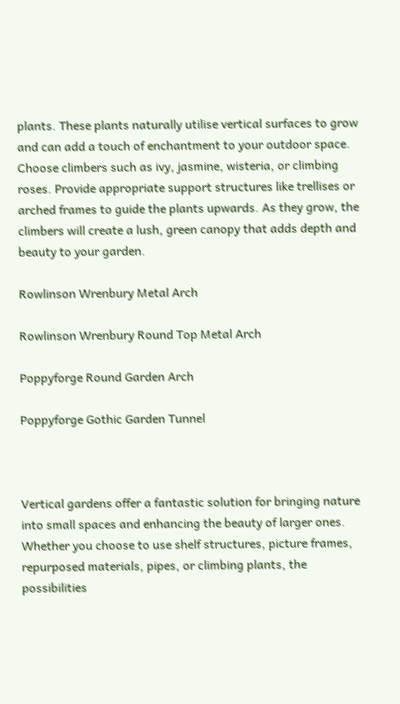plants. These plants naturally utilise vertical surfaces to grow and can add a touch of enchantment to your outdoor space. Choose climbers such as ivy, jasmine, wisteria, or climbing roses. Provide appropriate support structures like trellises or arched frames to guide the plants upwards. As they grow, the climbers will create a lush, green canopy that adds depth and beauty to your garden.

Rowlinson Wrenbury Metal Arch

Rowlinson Wrenbury Round Top Metal Arch

Poppyforge Round Garden Arch

Poppyforge Gothic Garden Tunnel



Vertical gardens offer a fantastic solution for bringing nature into small spaces and enhancing the beauty of larger ones. Whether you choose to use shelf structures, picture frames, repurposed materials, pipes, or climbing plants, the possibilities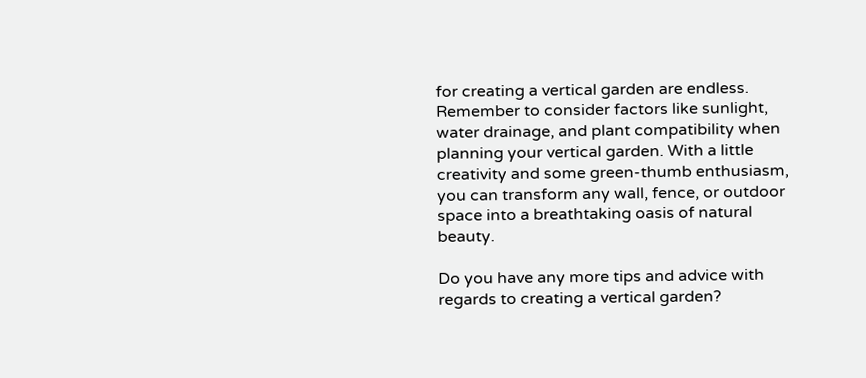for creating a vertical garden are endless. Remember to consider factors like sunlight, water drainage, and plant compatibility when planning your vertical garden. With a little creativity and some green-thumb enthusiasm, you can transform any wall, fence, or outdoor space into a breathtaking oasis of natural beauty.

Do you have any more tips and advice with regards to creating a vertical garden?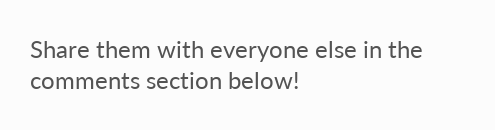Share them with everyone else in the comments section below!